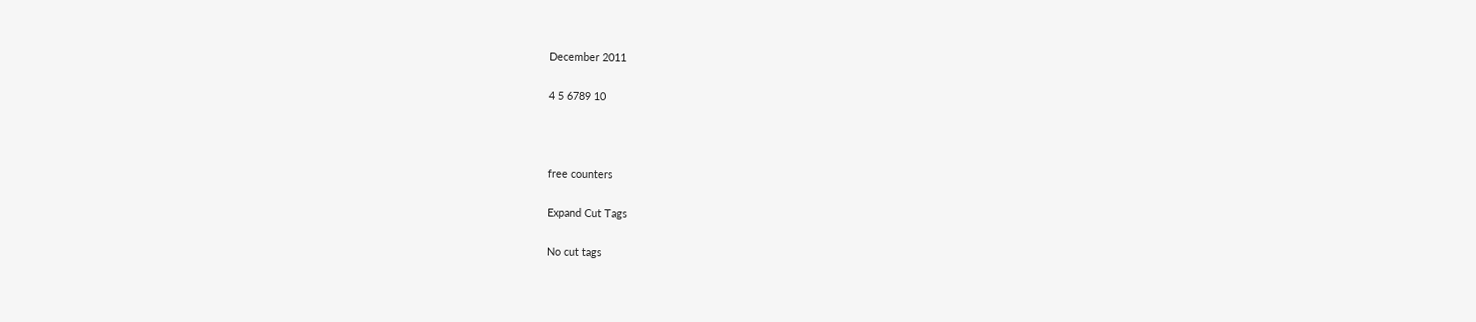December 2011

4 5 6789 10



free counters

Expand Cut Tags

No cut tags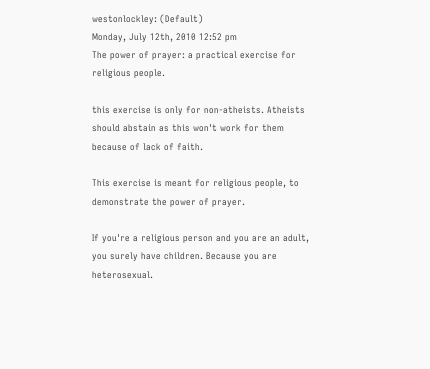westonlockley: (Default)
Monday, July 12th, 2010 12:52 pm
The power of prayer: a practical exercise for religious people.

this exercise is only for non-atheists. Atheists should abstain as this won't work for them because of lack of faith.

This exercise is meant for religious people, to demonstrate the power of prayer.

If you're a religious person and you are an adult, you surely have children. Because you are heterosexual.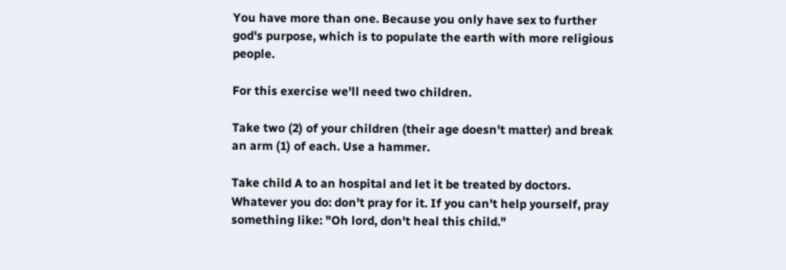You have more than one. Because you only have sex to further god's purpose, which is to populate the earth with more religious people.

For this exercise we'll need two children.

Take two (2) of your children (their age doesn't matter) and break an arm (1) of each. Use a hammer.

Take child A to an hospital and let it be treated by doctors. Whatever you do: don't pray for it. If you can't help yourself, pray something like: "Oh lord, don't heal this child."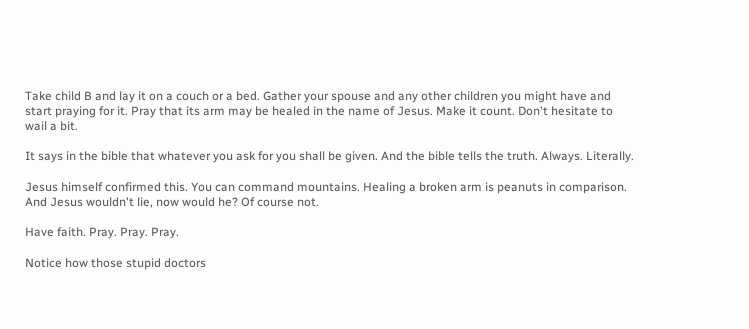Take child B and lay it on a couch or a bed. Gather your spouse and any other children you might have and start praying for it. Pray that its arm may be healed in the name of Jesus. Make it count. Don't hesitate to wail a bit.

It says in the bible that whatever you ask for you shall be given. And the bible tells the truth. Always. Literally.

Jesus himself confirmed this. You can command mountains. Healing a broken arm is peanuts in comparison. And Jesus wouldn't lie, now would he? Of course not.

Have faith. Pray. Pray. Pray.

Notice how those stupid doctors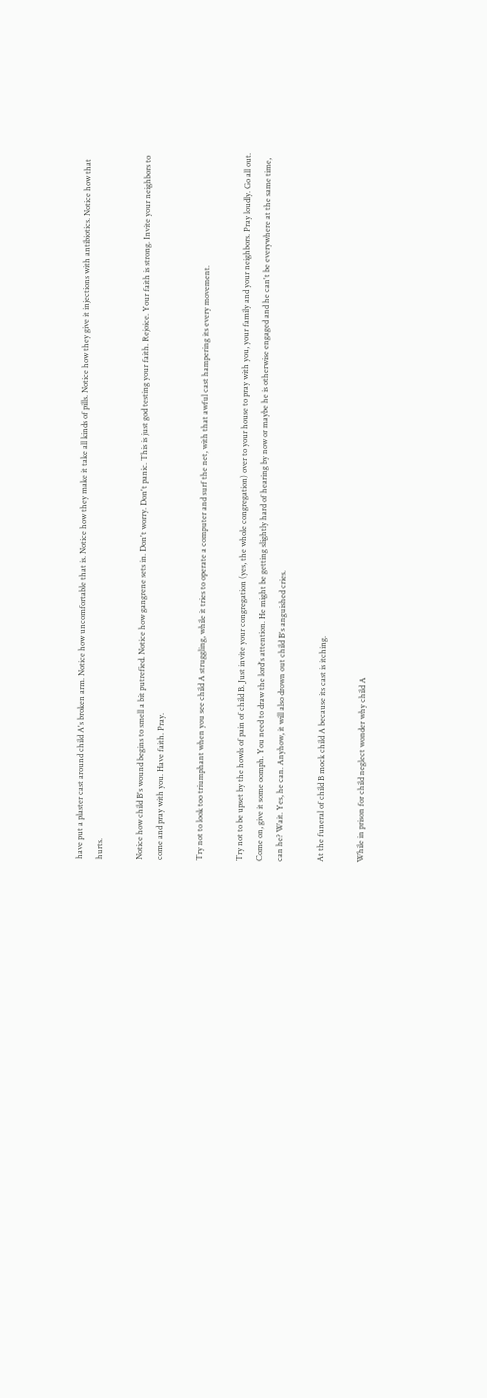have put a plaster cast around child A's broken arm. Notice how uncomfortable that is. Notice how they make it take all kinds of pills. Notice how they give it injections with antibiotics. Notice how that hurts.

Notice how child B's wound begins to smell a bit putrefied. Notice how gangrene sets in. Don't worry. Don't panic. This is just god testing your faith. Rejoice. Your faith is strong. Invite your neighbors to come and pray with you. Have faith. Pray.

Try not to look too triumphant when you see child A struggling, while it tries to operate a computer and surf the net, with that awful cast hampering its every movement.

Try not to be upset by the howls of pain of child B. Just invite your congregation (yes, the whole congregation) over to your house to pray with you, your family and your neighbors. Pray loudly. Go all out. Come on, give it some oomph. You need to draw the lord's attention. He might be getting slightly hard of hearing by now or maybe he is otherwise engaged and he can't be everywhere at the same time, can he? Wait. Yes, he can. Anyhow, it will also drown out child B's anguished cries.

At the funeral of child B mock child A because its cast is itching.

While in prison for child neglect wonder why child A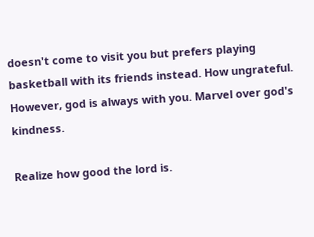doesn't come to visit you but prefers playing basketball with its friends instead. How ungrateful. However, god is always with you. Marvel over god's kindness.

Realize how good the lord is.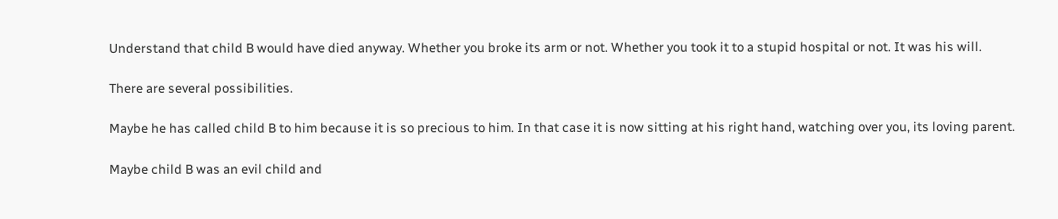Understand that child B would have died anyway. Whether you broke its arm or not. Whether you took it to a stupid hospital or not. It was his will.

There are several possibilities.

Maybe he has called child B to him because it is so precious to him. In that case it is now sitting at his right hand, watching over you, its loving parent.

Maybe child B was an evil child and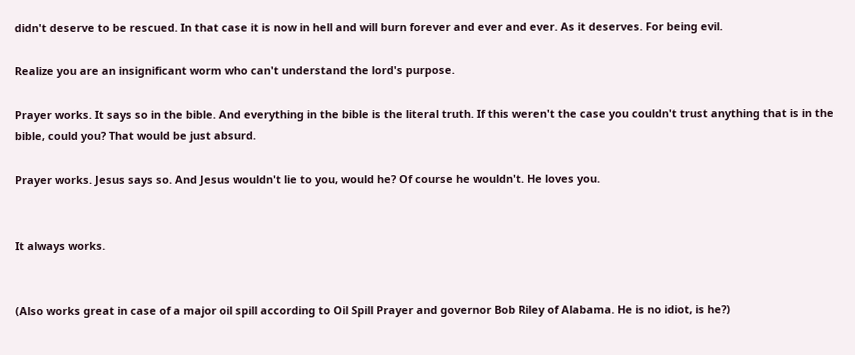didn't deserve to be rescued. In that case it is now in hell and will burn forever and ever and ever. As it deserves. For being evil.

Realize you are an insignificant worm who can't understand the lord's purpose.

Prayer works. It says so in the bible. And everything in the bible is the literal truth. If this weren't the case you couldn't trust anything that is in the bible, could you? That would be just absurd.

Prayer works. Jesus says so. And Jesus wouldn't lie to you, would he? Of course he wouldn't. He loves you.


It always works.


(Also works great in case of a major oil spill according to Oil Spill Prayer and governor Bob Riley of Alabama. He is no idiot, is he?)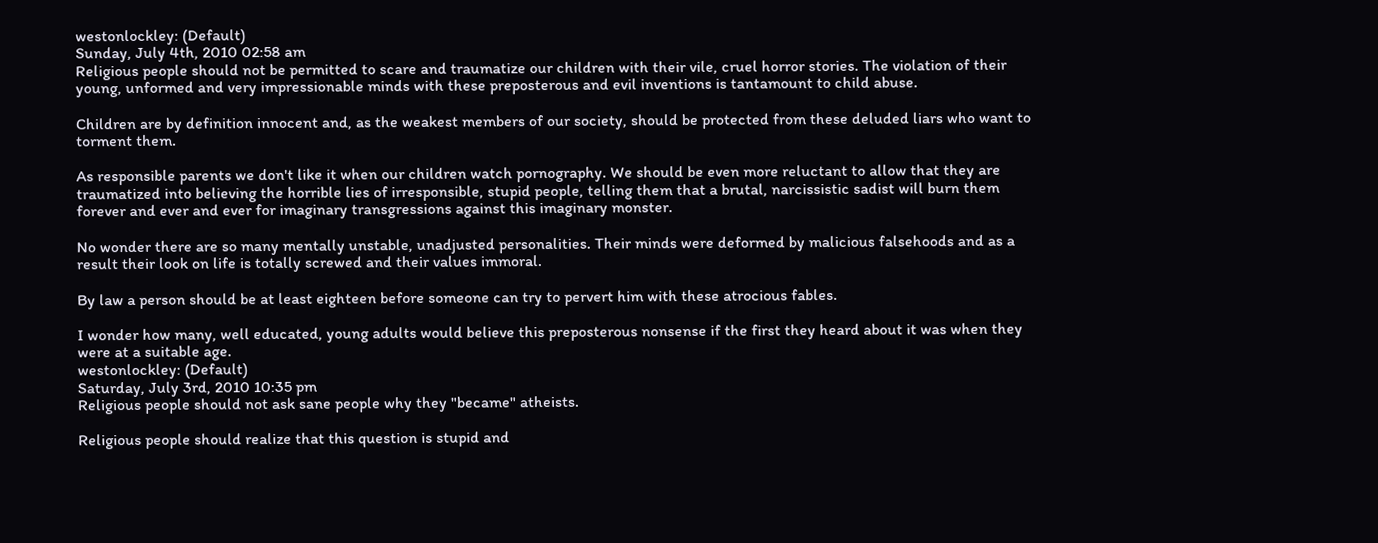westonlockley: (Default)
Sunday, July 4th, 2010 02:58 am
Religious people should not be permitted to scare and traumatize our children with their vile, cruel horror stories. The violation of their young, unformed and very impressionable minds with these preposterous and evil inventions is tantamount to child abuse.

Children are by definition innocent and, as the weakest members of our society, should be protected from these deluded liars who want to torment them.

As responsible parents we don't like it when our children watch pornography. We should be even more reluctant to allow that they are traumatized into believing the horrible lies of irresponsible, stupid people, telling them that a brutal, narcissistic sadist will burn them forever and ever and ever for imaginary transgressions against this imaginary monster.

No wonder there are so many mentally unstable, unadjusted personalities. Their minds were deformed by malicious falsehoods and as a result their look on life is totally screwed and their values immoral.

By law a person should be at least eighteen before someone can try to pervert him with these atrocious fables.

I wonder how many, well educated, young adults would believe this preposterous nonsense if the first they heard about it was when they were at a suitable age.
westonlockley: (Default)
Saturday, July 3rd, 2010 10:35 pm
Religious people should not ask sane people why they "became" atheists.

Religious people should realize that this question is stupid and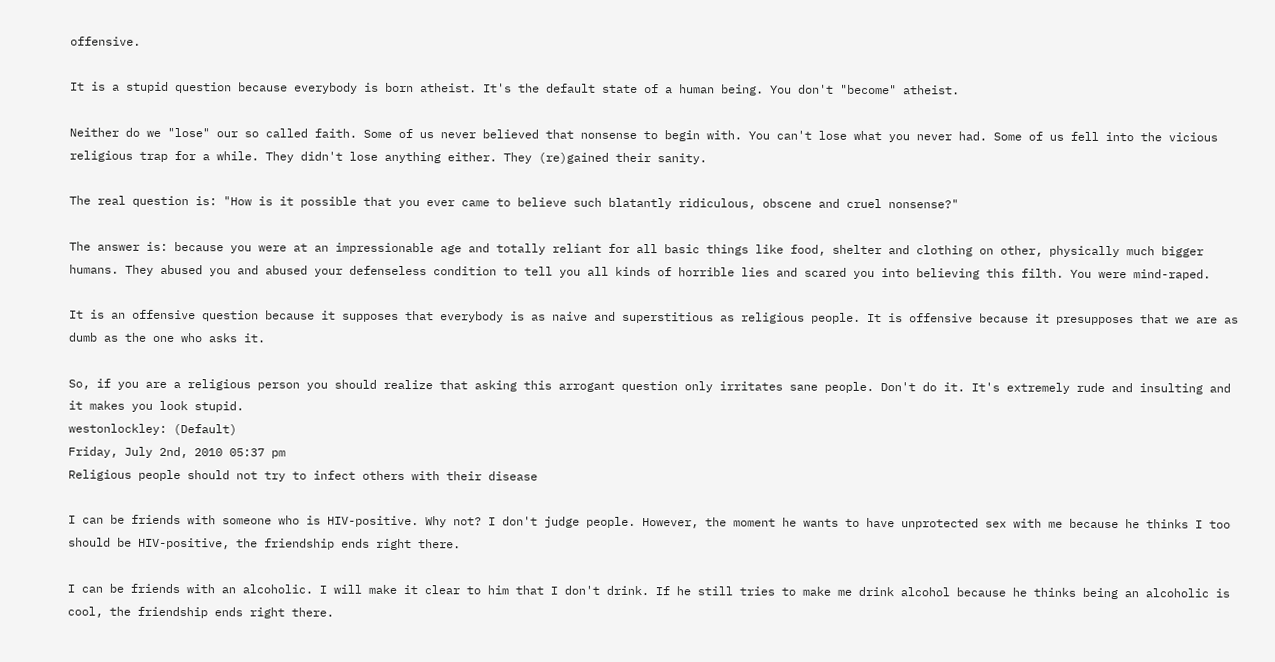offensive.

It is a stupid question because everybody is born atheist. It's the default state of a human being. You don't "become" atheist.

Neither do we "lose" our so called faith. Some of us never believed that nonsense to begin with. You can't lose what you never had. Some of us fell into the vicious religious trap for a while. They didn't lose anything either. They (re)gained their sanity.

The real question is: "How is it possible that you ever came to believe such blatantly ridiculous, obscene and cruel nonsense?"

The answer is: because you were at an impressionable age and totally reliant for all basic things like food, shelter and clothing on other, physically much bigger humans. They abused you and abused your defenseless condition to tell you all kinds of horrible lies and scared you into believing this filth. You were mind-raped.

It is an offensive question because it supposes that everybody is as naive and superstitious as religious people. It is offensive because it presupposes that we are as dumb as the one who asks it.

So, if you are a religious person you should realize that asking this arrogant question only irritates sane people. Don't do it. It's extremely rude and insulting and it makes you look stupid.
westonlockley: (Default)
Friday, July 2nd, 2010 05:37 pm
Religious people should not try to infect others with their disease

I can be friends with someone who is HIV-positive. Why not? I don't judge people. However, the moment he wants to have unprotected sex with me because he thinks I too should be HIV-positive, the friendship ends right there.

I can be friends with an alcoholic. I will make it clear to him that I don't drink. If he still tries to make me drink alcohol because he thinks being an alcoholic is cool, the friendship ends right there.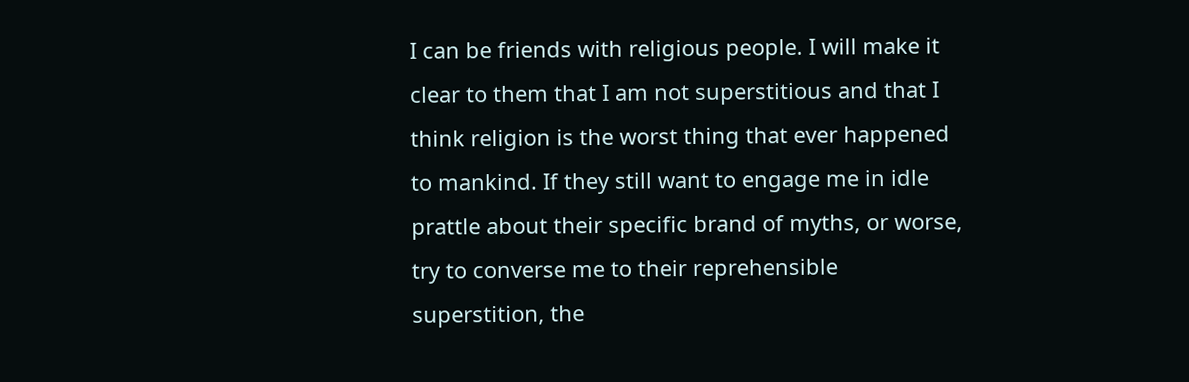I can be friends with religious people. I will make it clear to them that I am not superstitious and that I think religion is the worst thing that ever happened to mankind. If they still want to engage me in idle prattle about their specific brand of myths, or worse, try to converse me to their reprehensible superstition, the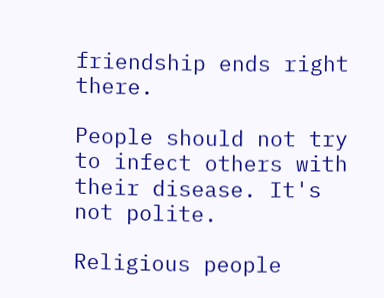friendship ends right there.

People should not try to infect others with their disease. It's not polite.

Religious people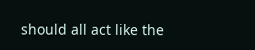should all act like the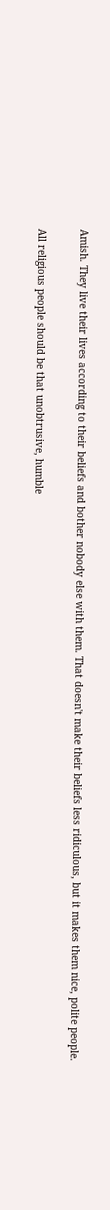Amish. They live their lives according to their beliefs and bother nobody else with them. That doesn't make their beliefs less ridiculous, but it makes them nice, polite people.

All religious people should be that unobtrusive, humble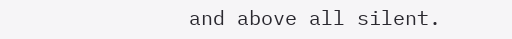and above all silent.